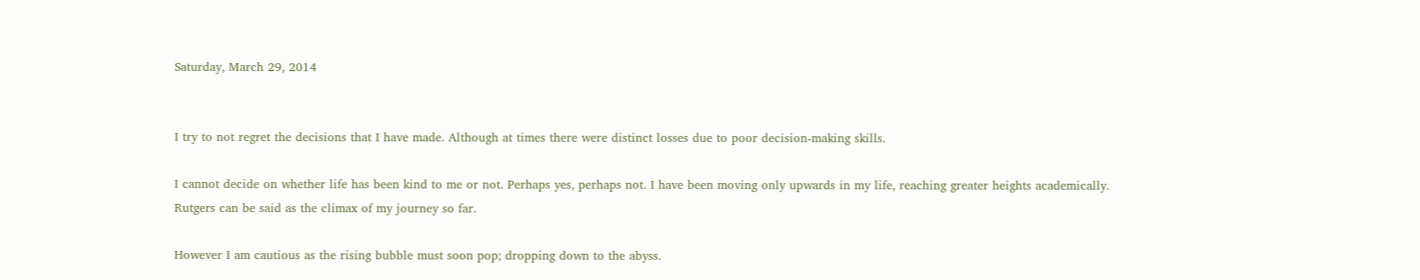Saturday, March 29, 2014


I try to not regret the decisions that I have made. Although at times there were distinct losses due to poor decision-making skills.

I cannot decide on whether life has been kind to me or not. Perhaps yes, perhaps not. I have been moving only upwards in my life, reaching greater heights academically. Rutgers can be said as the climax of my journey so far.

However I am cautious as the rising bubble must soon pop; dropping down to the abyss.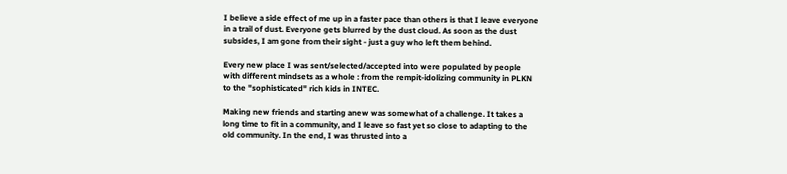I believe a side effect of me up in a faster pace than others is that I leave everyone in a trail of dust. Everyone gets blurred by the dust cloud. As soon as the dust subsides, I am gone from their sight - just a guy who left them behind.

Every new place I was sent/selected/accepted into were populated by people with different mindsets as a whole : from the rempit-idolizing community in PLKN to the "sophisticated" rich kids in INTEC.

Making new friends and starting anew was somewhat of a challenge. It takes a long time to fit in a community, and I leave so fast yet so close to adapting to the old community. In the end, I was thrusted into a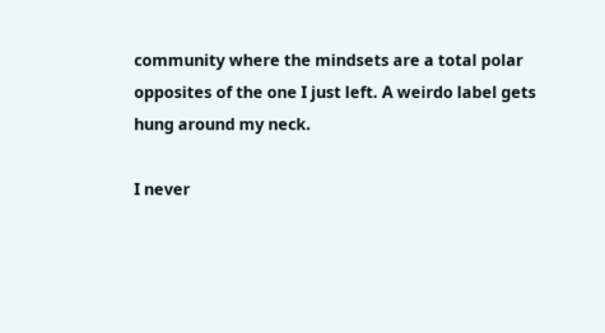community where the mindsets are a total polar opposites of the one I just left. A weirdo label gets hung around my neck.

I never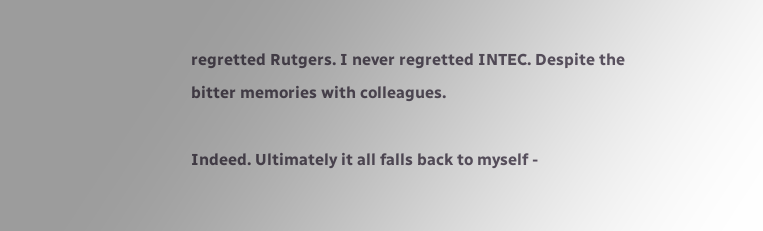regretted Rutgers. I never regretted INTEC. Despite the bitter memories with colleagues.

Indeed. Ultimately it all falls back to myself -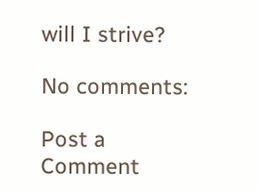will I strive?

No comments:

Post a Comment